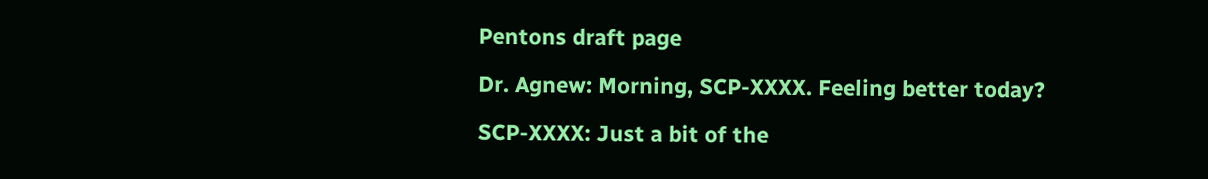Pentons draft page

Dr. Agnew: Morning, SCP-XXXX. Feeling better today?

SCP-XXXX: Just a bit of the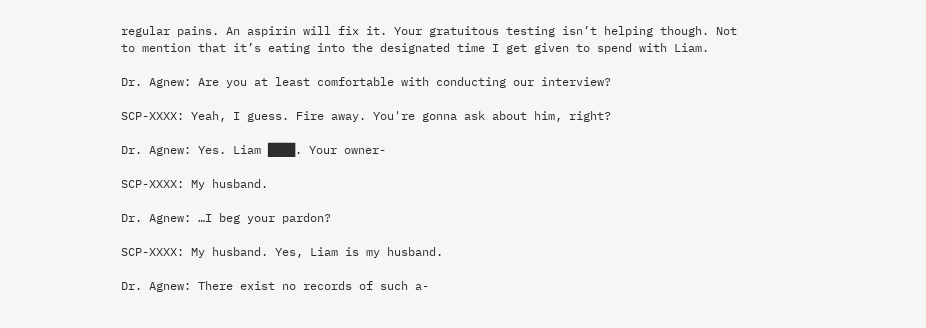regular pains. An aspirin will fix it. Your gratuitous testing isn’t helping though. Not to mention that it’s eating into the designated time I get given to spend with Liam.

Dr. Agnew: Are you at least comfortable with conducting our interview?

SCP-XXXX: Yeah, I guess. Fire away. You're gonna ask about him, right?

Dr. Agnew: Yes. Liam ███. Your owner-

SCP-XXXX: My husband.

Dr. Agnew: …I beg your pardon?

SCP-XXXX: My husband. Yes, Liam is my husband.

Dr. Agnew: There exist no records of such a-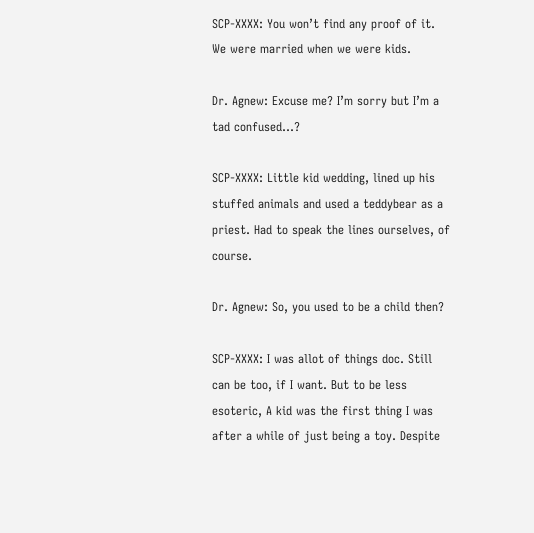SCP-XXXX: You won’t find any proof of it. We were married when we were kids.

Dr. Agnew: Excuse me? I’m sorry but I’m a tad confused…?

SCP-XXXX: Little kid wedding, lined up his stuffed animals and used a teddybear as a priest. Had to speak the lines ourselves, of course.

Dr. Agnew: So, you used to be a child then?

SCP-XXXX: I was allot of things doc. Still can be too, if I want. But to be less esoteric, A kid was the first thing I was after a while of just being a toy. Despite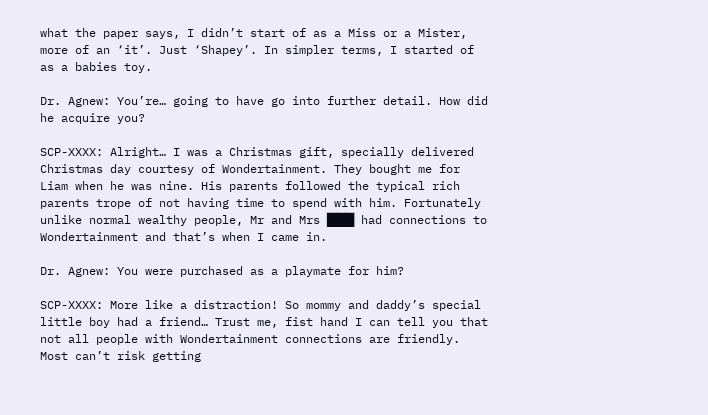what the paper says, I didn’t start of as a Miss or a Mister, more of an ‘it’. Just ‘Shapey’. In simpler terms, I started of as a babies toy.

Dr. Agnew: You’re… going to have go into further detail. How did he acquire you?

SCP-XXXX: Alright… I was a Christmas gift, specially delivered Christmas day courtesy of Wondertainment. They bought me for Liam when he was nine. His parents followed the typical rich parents trope of not having time to spend with him. Fortunately unlike normal wealthy people, Mr and Mrs ███ had connections to Wondertainment and that’s when I came in.

Dr. Agnew: You were purchased as a playmate for him?

SCP-XXXX: More like a distraction! So mommy and daddy’s special little boy had a friend… Trust me, fist hand I can tell you that not all people with Wondertainment connections are friendly. Most can’t risk getting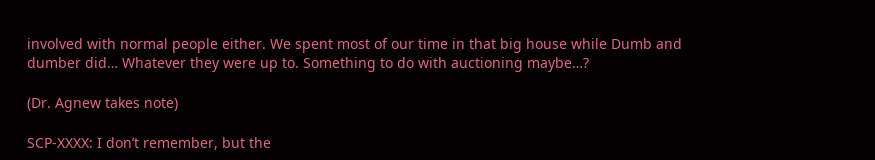involved with normal people either. We spent most of our time in that big house while Dumb and dumber did… Whatever they were up to. Something to do with auctioning maybe…?

(Dr. Agnew takes note)

SCP-XXXX: I don’t remember, but the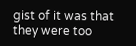gist of it was that they were too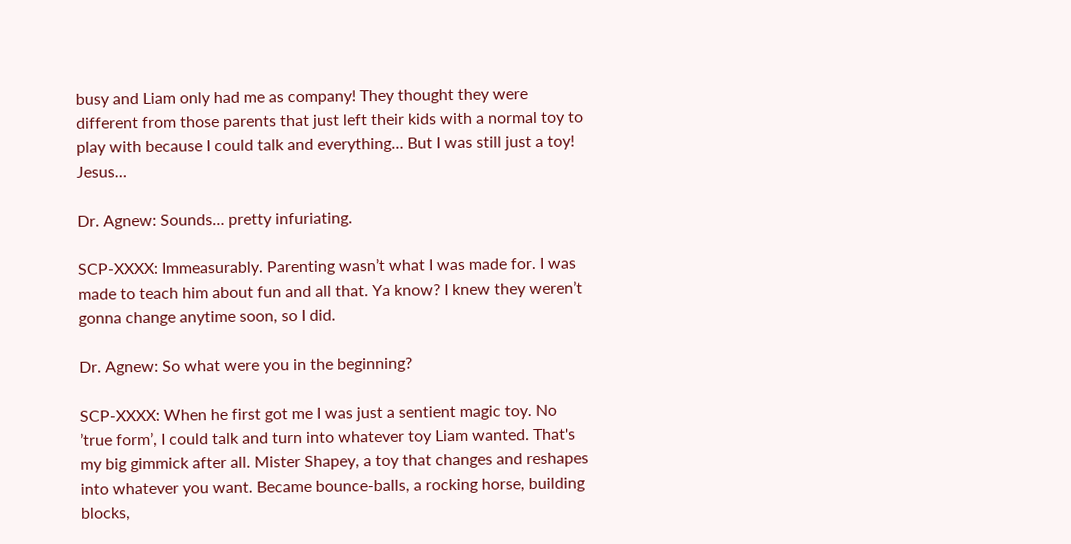busy and Liam only had me as company! They thought they were different from those parents that just left their kids with a normal toy to play with because I could talk and everything… But I was still just a toy! Jesus…

Dr. Agnew: Sounds… pretty infuriating.

SCP-XXXX: Immeasurably. Parenting wasn’t what I was made for. I was made to teach him about fun and all that. Ya know? I knew they weren’t gonna change anytime soon, so I did.

Dr. Agnew: So what were you in the beginning?

SCP-XXXX: When he first got me I was just a sentient magic toy. No ’true form’, I could talk and turn into whatever toy Liam wanted. That's my big gimmick after all. Mister Shapey, a toy that changes and reshapes into whatever you want. Became bounce-balls, a rocking horse, building blocks,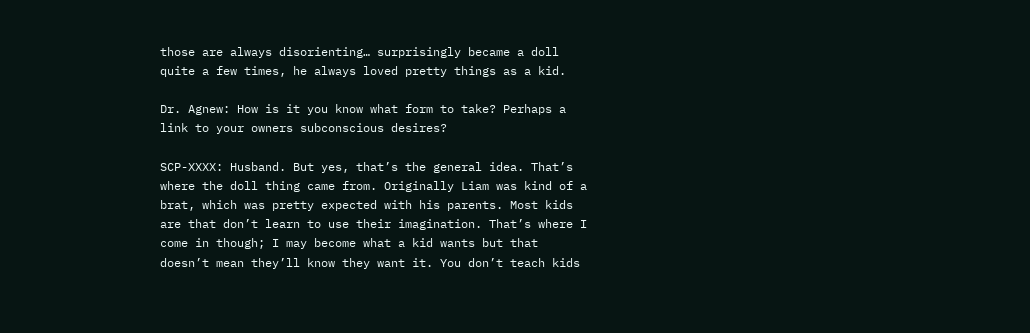those are always disorienting… surprisingly became a doll quite a few times, he always loved pretty things as a kid.

Dr. Agnew: How is it you know what form to take? Perhaps a link to your owners subconscious desires?

SCP-XXXX: Husband. But yes, that’s the general idea. That’s where the doll thing came from. Originally Liam was kind of a brat, which was pretty expected with his parents. Most kids are that don’t learn to use their imagination. That’s where I come in though; I may become what a kid wants but that doesn’t mean they’ll know they want it. You don’t teach kids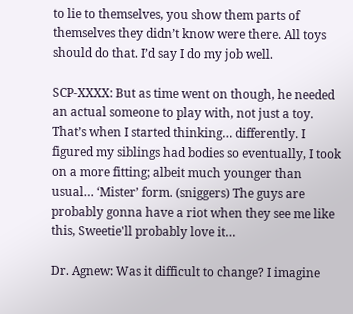to lie to themselves, you show them parts of themselves they didn’t know were there. All toys should do that. I’d say I do my job well.

SCP-XXXX: But as time went on though, he needed an actual someone to play with, not just a toy. That’s when I started thinking… differently. I figured my siblings had bodies so eventually, I took on a more fitting; albeit much younger than usual… ‘Mister’ form. (sniggers) The guys are probably gonna have a riot when they see me like this, Sweetie'll probably love it…

Dr. Agnew: Was it difficult to change? I imagine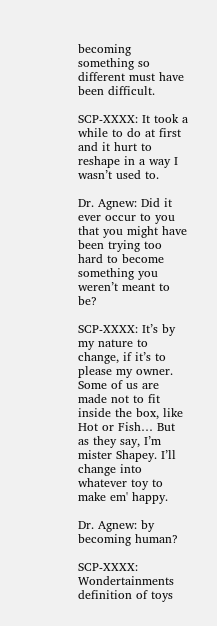becoming something so different must have been difficult.

SCP-XXXX: It took a while to do at first and it hurt to reshape in a way I wasn’t used to.

Dr. Agnew: Did it ever occur to you that you might have been trying too hard to become something you weren’t meant to be?

SCP-XXXX: It’s by my nature to change, if it’s to please my owner. Some of us are made not to fit inside the box, like Hot or Fish… But as they say, I’m mister Shapey. I’ll change into whatever toy to make em' happy.

Dr. Agnew: by becoming human?

SCP-XXXX: Wondertainments definition of toys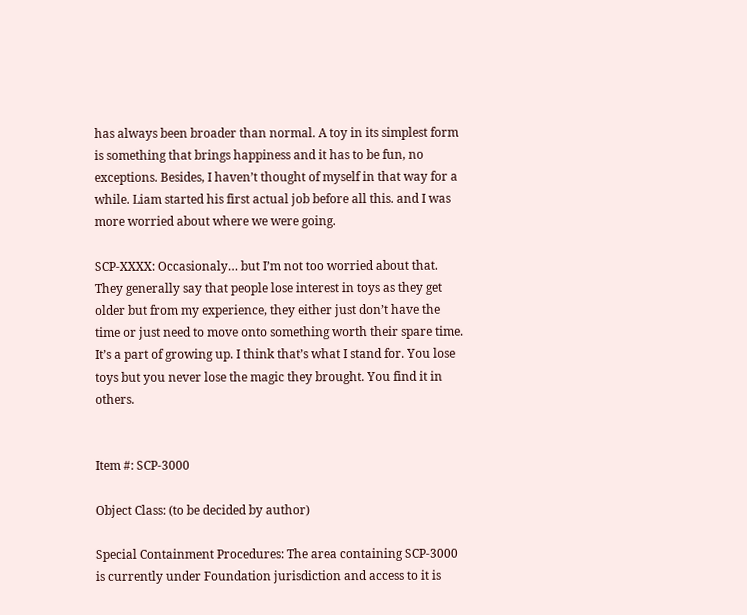has always been broader than normal. A toy in its simplest form is something that brings happiness and it has to be fun, no exceptions. Besides, I haven’t thought of myself in that way for a while. Liam started his first actual job before all this. and I was more worried about where we were going.

SCP-XXXX: Occasionaly… but I’m not too worried about that. They generally say that people lose interest in toys as they get older but from my experience, they either just don’t have the time or just need to move onto something worth their spare time. It’s a part of growing up. I think that’s what I stand for. You lose toys but you never lose the magic they brought. You find it in others.


Item #: SCP-3000

Object Class: (to be decided by author)

Special Containment Procedures: The area containing SCP-3000 is currently under Foundation jurisdiction and access to it is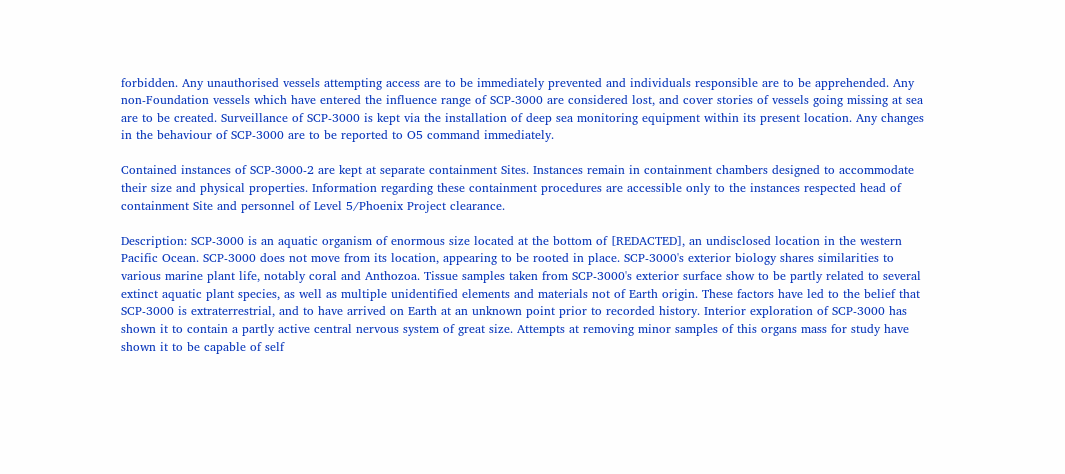forbidden. Any unauthorised vessels attempting access are to be immediately prevented and individuals responsible are to be apprehended. Any non-Foundation vessels which have entered the influence range of SCP-3000 are considered lost, and cover stories of vessels going missing at sea are to be created. Surveillance of SCP-3000 is kept via the installation of deep sea monitoring equipment within its present location. Any changes in the behaviour of SCP-3000 are to be reported to O5 command immediately.

Contained instances of SCP-3000-2 are kept at separate containment Sites. Instances remain in containment chambers designed to accommodate their size and physical properties. Information regarding these containment procedures are accessible only to the instances respected head of containment Site and personnel of Level 5/Phoenix Project clearance.

Description: SCP-3000 is an aquatic organism of enormous size located at the bottom of [REDACTED], an undisclosed location in the western Pacific Ocean. SCP-3000 does not move from its location, appearing to be rooted in place. SCP-3000's exterior biology shares similarities to various marine plant life, notably coral and Anthozoa. Tissue samples taken from SCP-3000's exterior surface show to be partly related to several extinct aquatic plant species, as well as multiple unidentified elements and materials not of Earth origin. These factors have led to the belief that SCP-3000 is extraterrestrial, and to have arrived on Earth at an unknown point prior to recorded history. Interior exploration of SCP-3000 has shown it to contain a partly active central nervous system of great size. Attempts at removing minor samples of this organs mass for study have shown it to be capable of self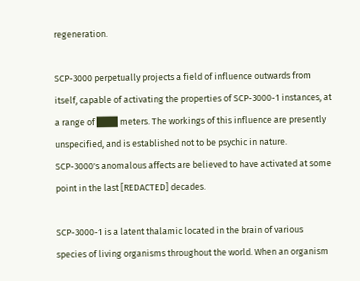regeneration.

SCP-3000 perpetually projects a field of influence outwards from itself, capable of activating the properties of SCP-3000-1 instances, at a range of ███ meters. The workings of this influence are presently unspecified, and is established not to be psychic in nature. SCP-3000's anomalous affects are believed to have activated at some point in the last [REDACTED] decades.

SCP-3000-1 is a latent thalamic located in the brain of various species of living organisms throughout the world. When an organism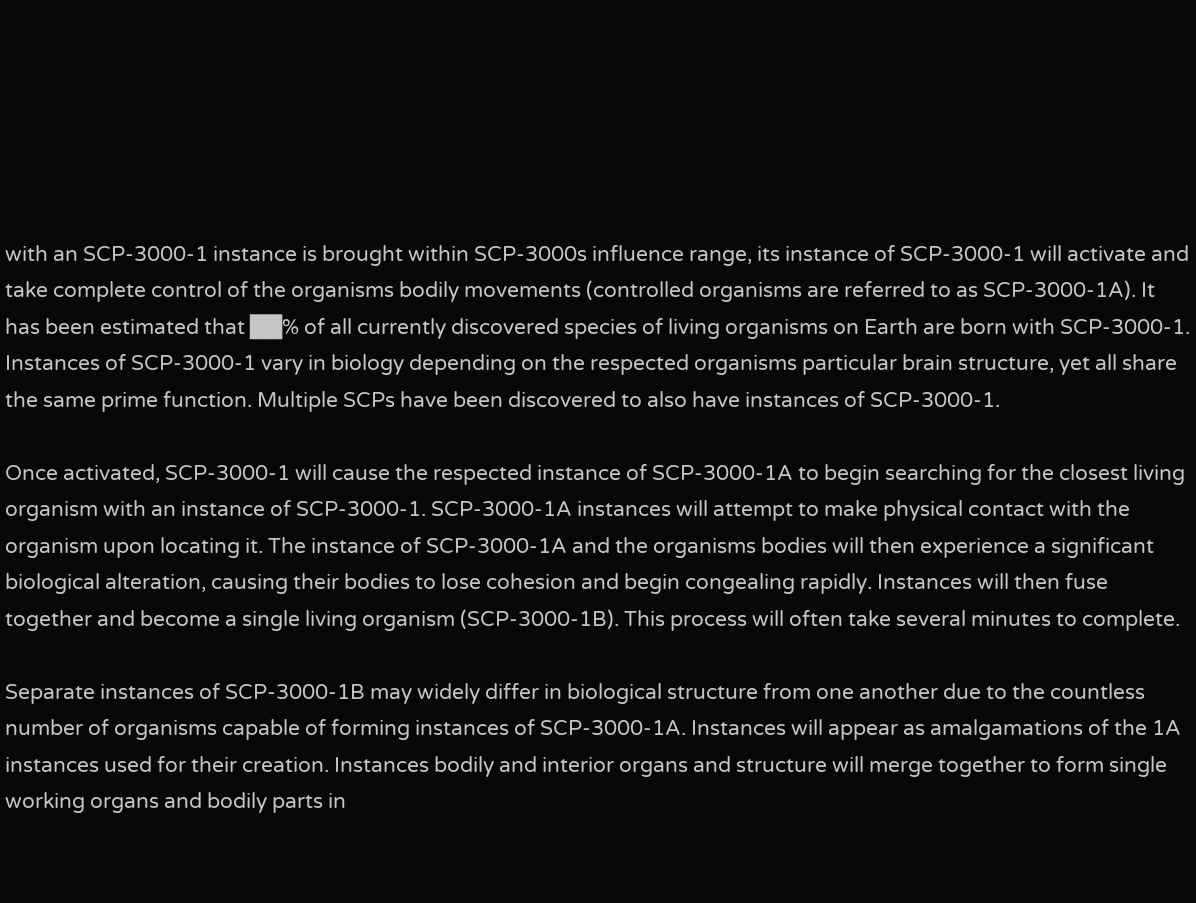with an SCP-3000-1 instance is brought within SCP-3000s influence range, its instance of SCP-3000-1 will activate and take complete control of the organisms bodily movements (controlled organisms are referred to as SCP-3000-1A). It has been estimated that ██% of all currently discovered species of living organisms on Earth are born with SCP-3000-1. Instances of SCP-3000-1 vary in biology depending on the respected organisms particular brain structure, yet all share the same prime function. Multiple SCPs have been discovered to also have instances of SCP-3000-1.

Once activated, SCP-3000-1 will cause the respected instance of SCP-3000-1A to begin searching for the closest living organism with an instance of SCP-3000-1. SCP-3000-1A instances will attempt to make physical contact with the organism upon locating it. The instance of SCP-3000-1A and the organisms bodies will then experience a significant biological alteration, causing their bodies to lose cohesion and begin congealing rapidly. Instances will then fuse together and become a single living organism (SCP-3000-1B). This process will often take several minutes to complete.

Separate instances of SCP-3000-1B may widely differ in biological structure from one another due to the countless number of organisms capable of forming instances of SCP-3000-1A. Instances will appear as amalgamations of the 1A instances used for their creation. Instances bodily and interior organs and structure will merge together to form single working organs and bodily parts in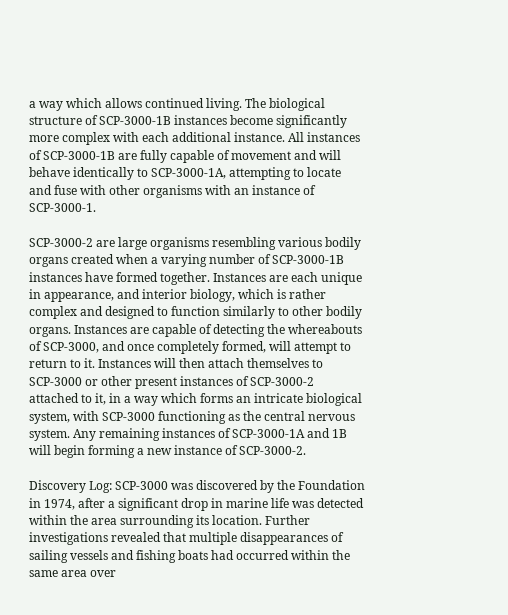a way which allows continued living. The biological structure of SCP-3000-1B instances become significantly more complex with each additional instance. All instances of SCP-3000-1B are fully capable of movement and will behave identically to SCP-3000-1A, attempting to locate and fuse with other organisms with an instance of SCP-3000-1.

SCP-3000-2 are large organisms resembling various bodily organs created when a varying number of SCP-3000-1B instances have formed together. Instances are each unique in appearance, and interior biology, which is rather complex and designed to function similarly to other bodily organs. Instances are capable of detecting the whereabouts of SCP-3000, and once completely formed, will attempt to return to it. Instances will then attach themselves to SCP-3000 or other present instances of SCP-3000-2 attached to it, in a way which forms an intricate biological system, with SCP-3000 functioning as the central nervous system. Any remaining instances of SCP-3000-1A and 1B will begin forming a new instance of SCP-3000-2.

Discovery Log: SCP-3000 was discovered by the Foundation in 1974, after a significant drop in marine life was detected within the area surrounding its location. Further investigations revealed that multiple disappearances of sailing vessels and fishing boats had occurred within the same area over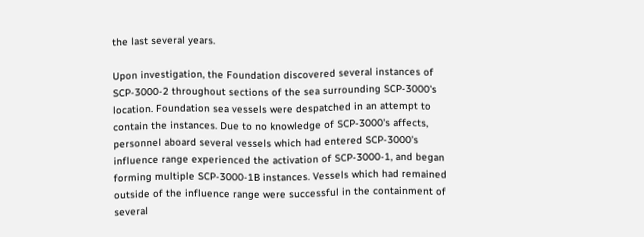the last several years.

Upon investigation, the Foundation discovered several instances of SCP-3000-2 throughout sections of the sea surrounding SCP-3000's location. Foundation sea vessels were despatched in an attempt to contain the instances. Due to no knowledge of SCP-3000's affects, personnel aboard several vessels which had entered SCP-3000's influence range experienced the activation of SCP-3000-1, and began forming multiple SCP-3000-1B instances. Vessels which had remained outside of the influence range were successful in the containment of several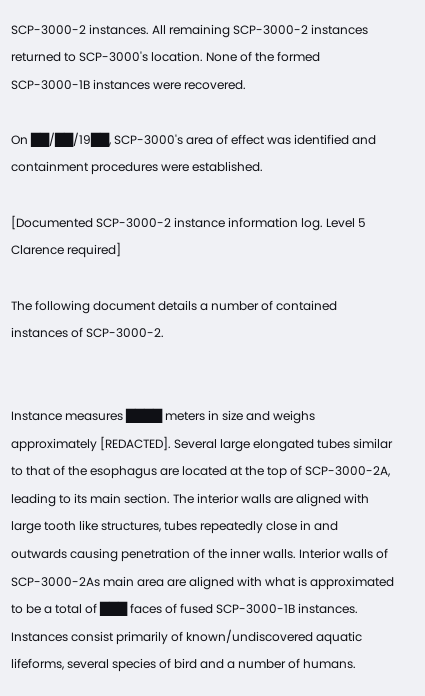SCP-3000-2 instances. All remaining SCP-3000-2 instances returned to SCP-3000's location. None of the formed SCP-3000-1B instances were recovered.

On ██/██/19██, SCP-3000's area of effect was identified and containment procedures were established.

[Documented SCP-3000-2 instance information log. Level 5 Clarence required]

The following document details a number of contained instances of SCP-3000-2.


Instance measures ████ meters in size and weighs approximately [REDACTED]. Several large elongated tubes similar to that of the esophagus are located at the top of SCP-3000-2A, leading to its main section. The interior walls are aligned with large tooth like structures, tubes repeatedly close in and outwards causing penetration of the inner walls. Interior walls of SCP-3000-2As main area are aligned with what is approximated to be a total of ███ faces of fused SCP-3000-1B instances. Instances consist primarily of known/undiscovered aquatic lifeforms, several species of bird and a number of humans.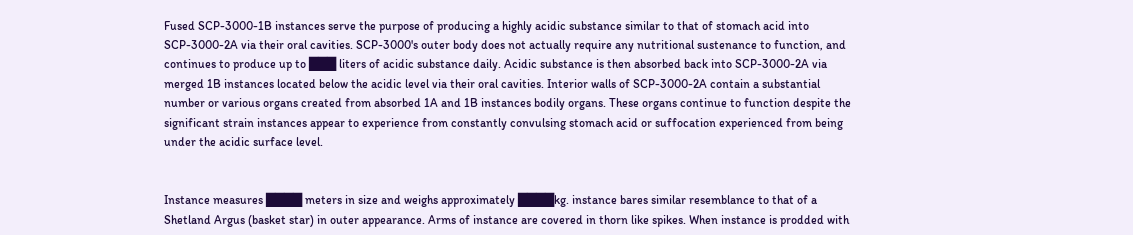Fused SCP-3000-1B instances serve the purpose of producing a highly acidic substance similar to that of stomach acid into SCP-3000-2A via their oral cavities. SCP-3000's outer body does not actually require any nutritional sustenance to function, and continues to produce up to ███ liters of acidic substance daily. Acidic substance is then absorbed back into SCP-3000-2A via merged 1B instances located below the acidic level via their oral cavities. Interior walls of SCP-3000-2A contain a substantial number or various organs created from absorbed 1A and 1B instances bodily organs. These organs continue to function despite the significant strain instances appear to experience from constantly convulsing stomach acid or suffocation experienced from being under the acidic surface level.


Instance measures ████ meters in size and weighs approximately ████kg. instance bares similar resemblance to that of a Shetland Argus (basket star) in outer appearance. Arms of instance are covered in thorn like spikes. When instance is prodded with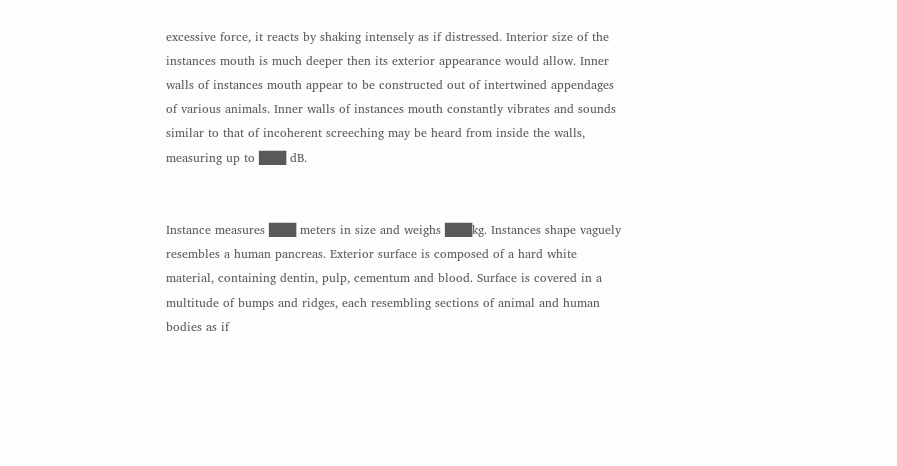excessive force, it reacts by shaking intensely as if distressed. Interior size of the instances mouth is much deeper then its exterior appearance would allow. Inner walls of instances mouth appear to be constructed out of intertwined appendages of various animals. Inner walls of instances mouth constantly vibrates and sounds similar to that of incoherent screeching may be heard from inside the walls, measuring up to ███ dB.


Instance measures ███ meters in size and weighs ███kg. Instances shape vaguely resembles a human pancreas. Exterior surface is composed of a hard white material, containing dentin, pulp, cementum and blood. Surface is covered in a multitude of bumps and ridges, each resembling sections of animal and human bodies as if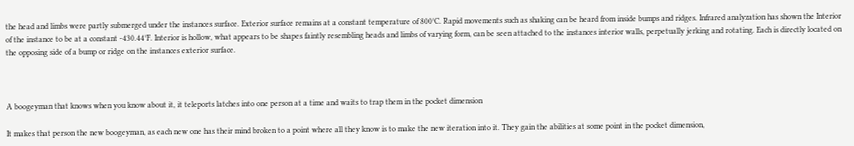the head and limbs were partly submerged under the instances surface. Exterior surface remains at a constant temperature of 800°C. Rapid movements such as shaking can be heard from inside bumps and ridges. Infrared analyzation has shown the Interior of the instance to be at a constant -430.44°F. Interior is hollow, what appears to be shapes faintly resembling heads and limbs of varying form, can be seen attached to the instances interior walls, perpetually jerking and rotating. Each is directly located on the opposing side of a bump or ridge on the instances exterior surface.



A boogeyman that knows when you know about it, it teleports latches into one person at a time and waits to trap them in the pocket dimension

It makes that person the new boogeyman, as each new one has their mind broken to a point where all they know is to make the new iteration into it. They gain the abilities at some point in the pocket dimension,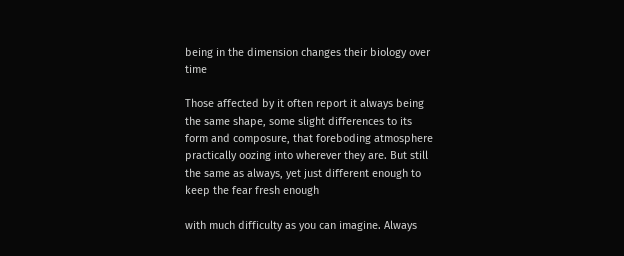being in the dimension changes their biology over time

Those affected by it often report it always being the same shape, some slight differences to its form and composure, that foreboding atmosphere practically oozing into wherever they are. But still the same as always, yet just different enough to keep the fear fresh enough

with much difficulty as you can imagine. Always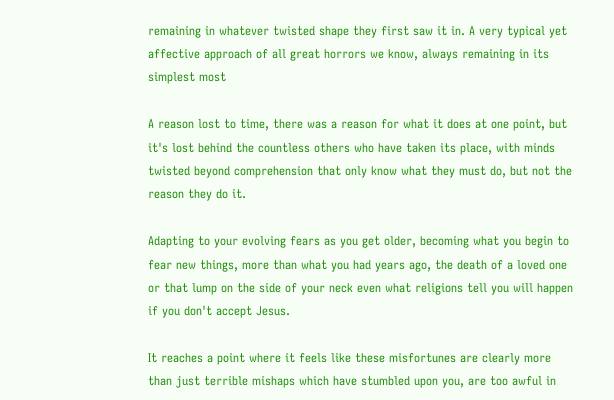remaining in whatever twisted shape they first saw it in. A very typical yet affective approach of all great horrors we know, always remaining in its simplest most

A reason lost to time, there was a reason for what it does at one point, but it's lost behind the countless others who have taken its place, with minds twisted beyond comprehension that only know what they must do, but not the reason they do it.

Adapting to your evolving fears as you get older, becoming what you begin to fear new things, more than what you had years ago, the death of a loved one or that lump on the side of your neck even what religions tell you will happen if you don't accept Jesus.

It reaches a point where it feels like these misfortunes are clearly more than just terrible mishaps which have stumbled upon you, are too awful in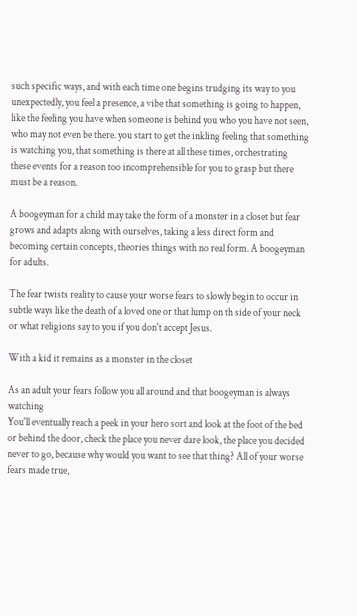such specific ways, and with each time one begins trudging its way to you unexpectedly, you feel a presence, a vibe that something is going to happen, like the feeling you have when someone is behind you who you have not seen, who may not even be there. you start to get the inkling feeling that something is watching you, that something is there at all these times, orchestrating these events for a reason too incomprehensible for you to grasp but there must be a reason.

A boogeyman for a child may take the form of a monster in a closet but fear grows and adapts along with ourselves, taking a less direct form and becoming certain concepts, theories things with no real form. A boogeyman for adults.

The fear twists reality to cause your worse fears to slowly begin to occur in subtle ways like the death of a loved one or that lump on th side of your neck or what religions say to you if you don't accept Jesus.

With a kid it remains as a monster in the closet

As an adult your fears follow you all around and that boogeyman is always watching
You'll eventually reach a peek in your hero sort and look at the foot of the bed or behind the door, check the place you never dare look, the place you decided never to go, because why would you want to see that thing? All of your worse fears made true,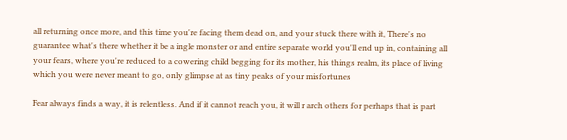all returning once more, and this time you're facing them dead on, and your stuck there with it, There's no guarantee what's there whether it be a ingle monster or and entire separate world you'll end up in, containing all your fears, where you're reduced to a cowering child begging for its mother, his things realm, its place of living which you were never meant to go, only glimpse at as tiny peaks of your misfortunes

Fear always finds a way, it is relentless. And if it cannot reach you, it will r arch others for perhaps that is part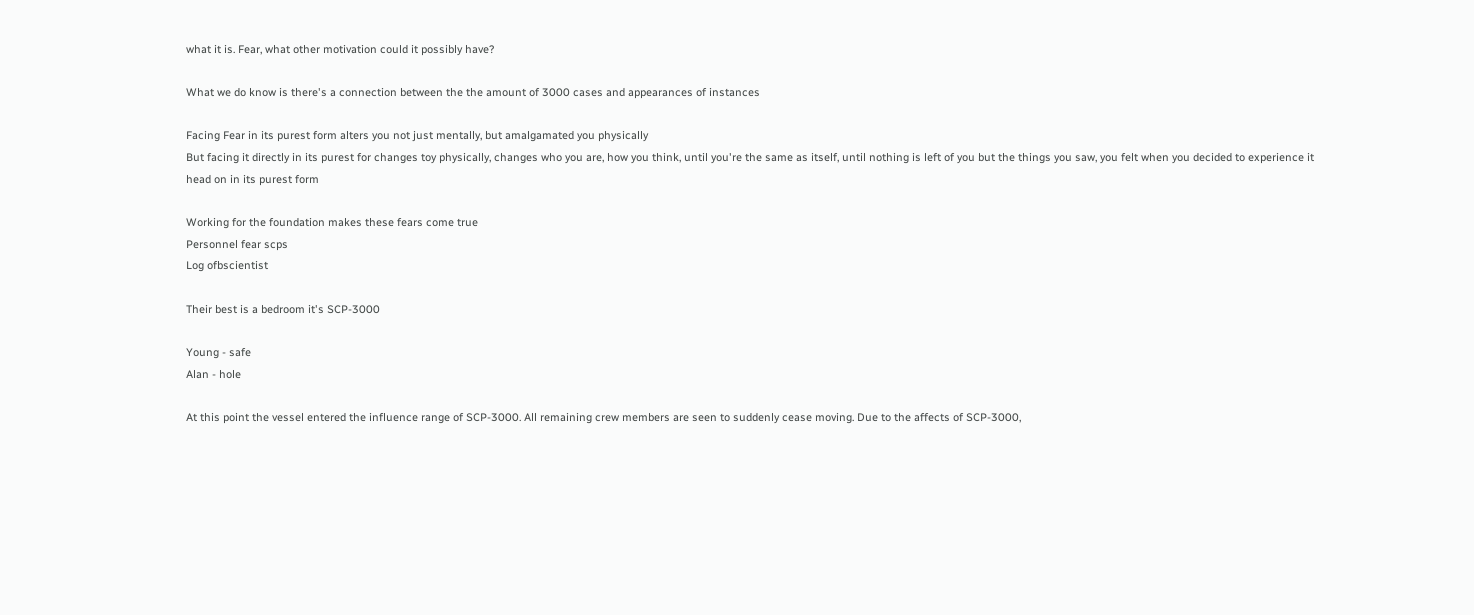what it is. Fear, what other motivation could it possibly have?

What we do know is there's a connection between the the amount of 3000 cases and appearances of instances

Facing Fear in its purest form alters you not just mentally, but amalgamated you physically
But facing it directly in its purest for changes toy physically, changes who you are, how you think, until you're the same as itself, until nothing is left of you but the things you saw, you felt when you decided to experience it head on in its purest form

Working for the foundation makes these fears come true
Personnel fear scps
Log ofbscientist

Their best is a bedroom it's SCP-3000

Young - safe
Alan - hole

At this point the vessel entered the influence range of SCP-3000. All remaining crew members are seen to suddenly cease moving. Due to the affects of SCP-3000,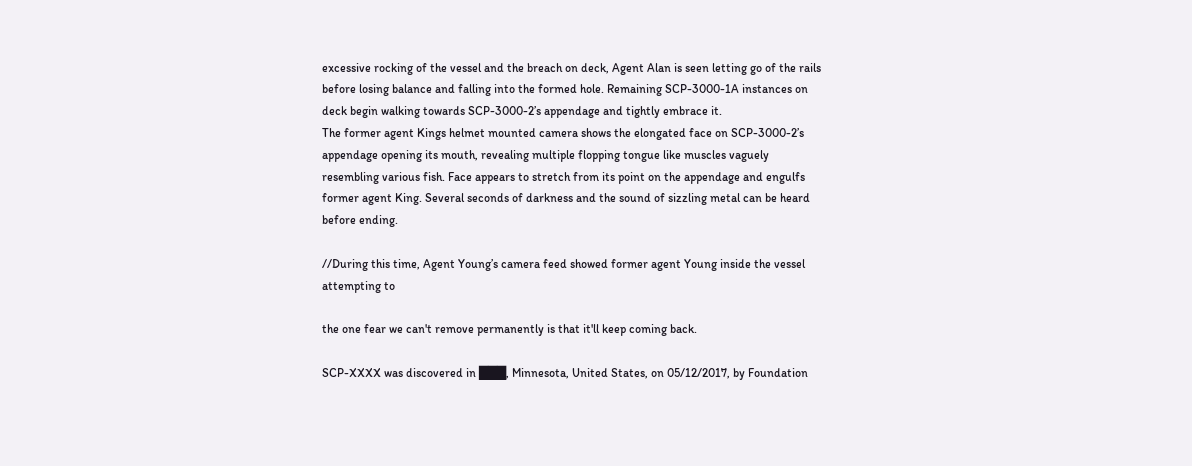excessive rocking of the vessel and the breach on deck, Agent Alan is seen letting go of the rails before losing balance and falling into the formed hole. Remaining SCP-3000-1A instances on deck begin walking towards SCP-3000-2’s appendage and tightly embrace it.
The former agent Kings helmet mounted camera shows the elongated face on SCP-3000-2’s appendage opening its mouth, revealing multiple flopping tongue like muscles vaguely resembling various fish. Face appears to stretch from its point on the appendage and engulfs former agent King. Several seconds of darkness and the sound of sizzling metal can be heard before ending.

//During this time, Agent Young’s camera feed showed former agent Young inside the vessel attempting to

the one fear we can't remove permanently is that it'll keep coming back.

SCP-XXXX was discovered in ███, Minnesota, United States, on 05/12/2017, by Foundation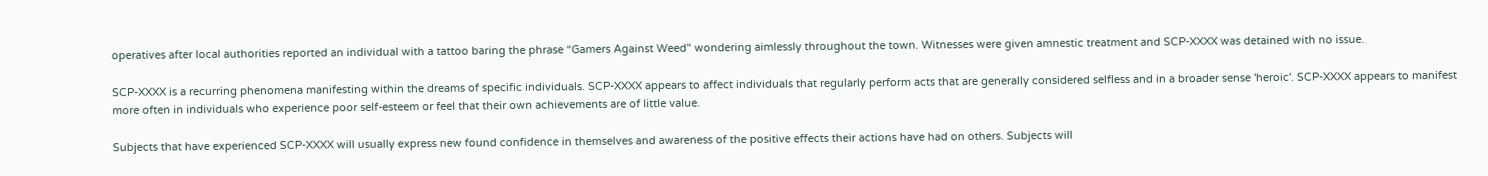operatives after local authorities reported an individual with a tattoo baring the phrase “Gamers Against Weed" wondering aimlessly throughout the town. Witnesses were given amnestic treatment and SCP-XXXX was detained with no issue.

SCP-XXXX is a recurring phenomena manifesting within the dreams of specific individuals. SCP-XXXX appears to affect individuals that regularly perform acts that are generally considered selfless and in a broader sense 'heroic'. SCP-XXXX appears to manifest more often in individuals who experience poor self-esteem or feel that their own achievements are of little value.

Subjects that have experienced SCP-XXXX will usually express new found confidence in themselves and awareness of the positive effects their actions have had on others. Subjects will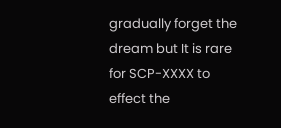gradually forget the dream but It is rare for SCP-XXXX to effect the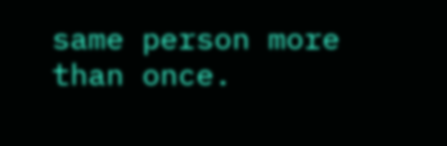same person more than once.